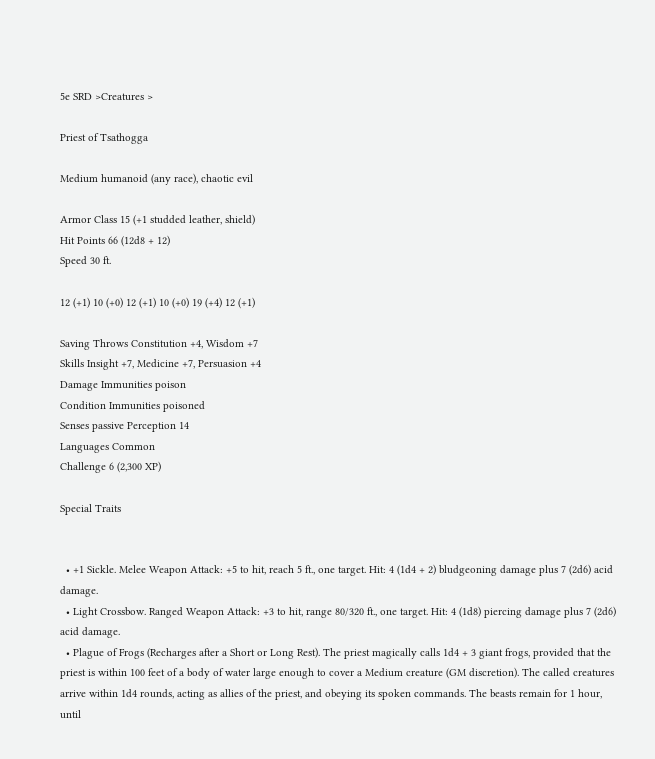5e SRD >Creatures >

Priest of Tsathogga

Medium humanoid (any race), chaotic evil

Armor Class 15 (+1 studded leather, shield)
Hit Points 66 (12d8 + 12)
Speed 30 ft.

12 (+1) 10 (+0) 12 (+1) 10 (+0) 19 (+4) 12 (+1)

Saving Throws Constitution +4, Wisdom +7
Skills Insight +7, Medicine +7, Persuasion +4
Damage Immunities poison
Condition Immunities poisoned
Senses passive Perception 14
Languages Common
Challenge 6 (2,300 XP)

Special Traits


  • +1 Sickle. Melee Weapon Attack: +5 to hit, reach 5 ft., one target. Hit: 4 (1d4 + 2) bludgeoning damage plus 7 (2d6) acid damage.
  • Light Crossbow. Ranged Weapon Attack: +3 to hit, range 80/320 ft., one target. Hit: 4 (1d8) piercing damage plus 7 (2d6) acid damage.
  • Plague of Frogs (Recharges after a Short or Long Rest). The priest magically calls 1d4 + 3 giant frogs, provided that the priest is within 100 feet of a body of water large enough to cover a Medium creature (GM discretion). The called creatures arrive within 1d4 rounds, acting as allies of the priest, and obeying its spoken commands. The beasts remain for 1 hour, until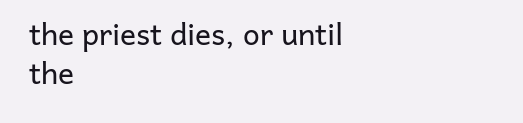the priest dies, or until the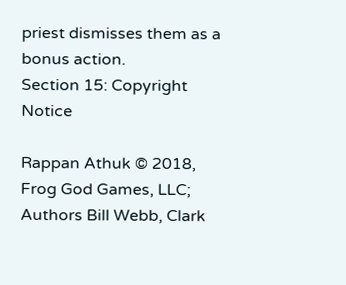priest dismisses them as a bonus action.
Section 15: Copyright Notice

Rappan Athuk © 2018, Frog God Games, LLC; Authors Bill Webb, Clark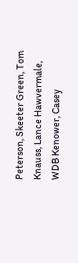Peterson, Skeeter Green, Tom Knauss, Lance Hawvermale, WDB Kenower, Casey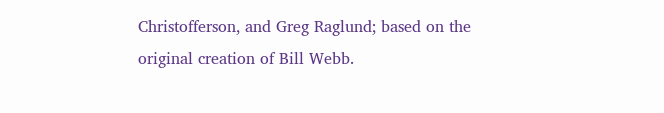Christofferson, and Greg Raglund; based on the original creation of Bill Webb.